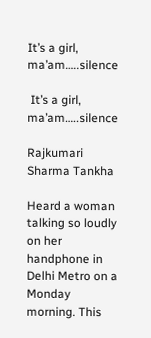It’s a girl, ma’am…..silence

 It’s a girl, ma’am…..silence

Rajkumari Sharma Tankha

Heard a woman talking so loudly on her handphone in Delhi Metro on a Monday morning. This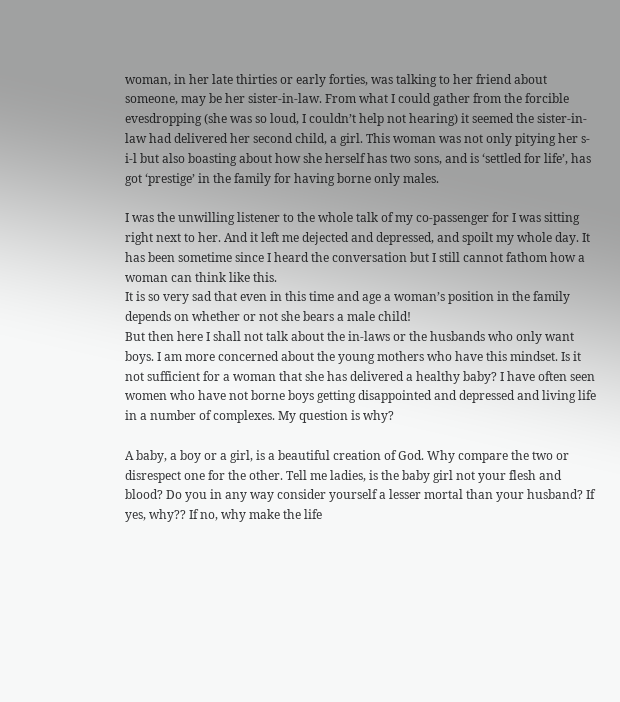woman, in her late thirties or early forties, was talking to her friend about someone, may be her sister-in-law. From what I could gather from the forcible evesdropping (she was so loud, I couldn’t help not hearing) it seemed the sister-in-law had delivered her second child, a girl. This woman was not only pitying her s-i-l but also boasting about how she herself has two sons, and is ‘settled for life’, has got ‘prestige’ in the family for having borne only males.

I was the unwilling listener to the whole talk of my co-passenger for I was sitting right next to her. And it left me dejected and depressed, and spoilt my whole day. It has been sometime since I heard the conversation but I still cannot fathom how a woman can think like this.
It is so very sad that even in this time and age a woman’s position in the family depends on whether or not she bears a male child!
But then here I shall not talk about the in-laws or the husbands who only want boys. I am more concerned about the young mothers who have this mindset. Is it not sufficient for a woman that she has delivered a healthy baby? I have often seen women who have not borne boys getting disappointed and depressed and living life in a number of complexes. My question is why?

A baby, a boy or a girl, is a beautiful creation of God. Why compare the two or disrespect one for the other. Tell me ladies, is the baby girl not your flesh and blood? Do you in any way consider yourself a lesser mortal than your husband? If yes, why?? If no, why make the life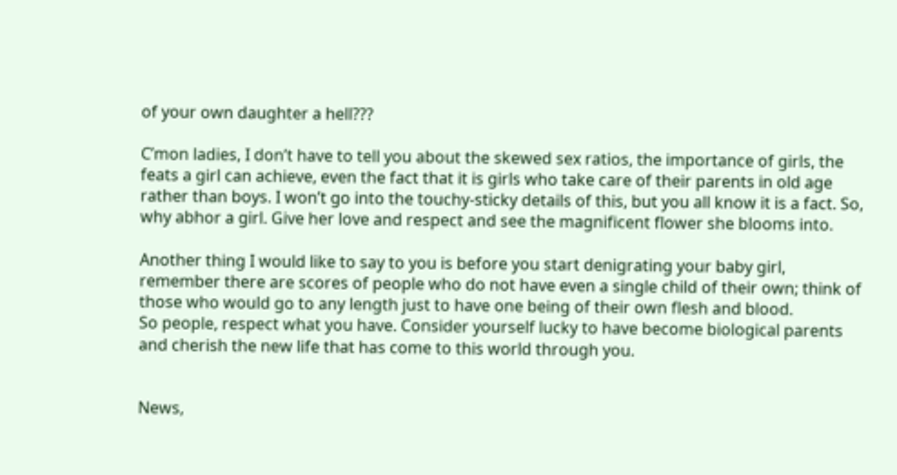of your own daughter a hell???

C’mon ladies, I don’t have to tell you about the skewed sex ratios, the importance of girls, the feats a girl can achieve, even the fact that it is girls who take care of their parents in old age rather than boys. I won’t go into the touchy-sticky details of this, but you all know it is a fact. So, why abhor a girl. Give her love and respect and see the magnificent flower she blooms into.

Another thing I would like to say to you is before you start denigrating your baby girl, remember there are scores of people who do not have even a single child of their own; think of those who would go to any length just to have one being of their own flesh and blood.
So people, respect what you have. Consider yourself lucky to have become biological parents and cherish the new life that has come to this world through you.


News,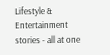Lifestyle & Entertainment stories - all at one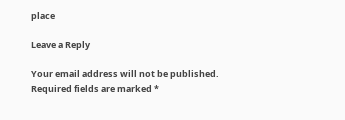place

Leave a Reply

Your email address will not be published. Required fields are marked *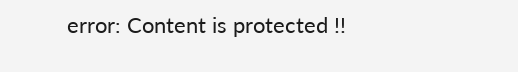error: Content is protected !!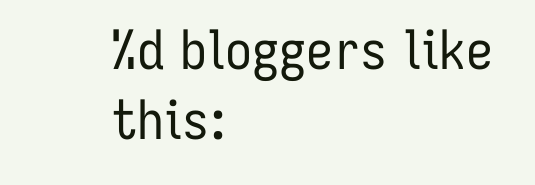%d bloggers like this: